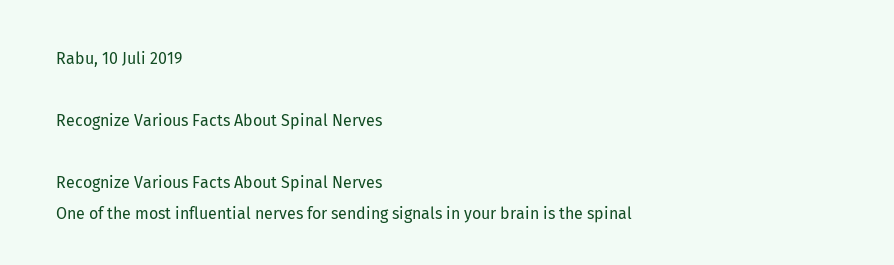Rabu, 10 Juli 2019

Recognize Various Facts About Spinal Nerves

Recognize Various Facts About Spinal Nerves
One of the most influential nerves for sending signals in your brain is the spinal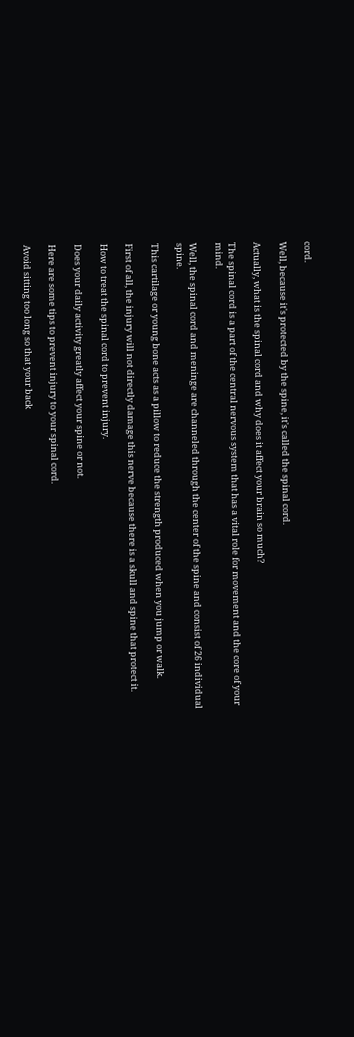cord.

Well, because it's protected by the spine, it's called the spinal cord.

Actually, what is the spinal cord and why does it affect your brain so much?

The spinal cord is a part of the central nervous system that has a vital role for movement and the core of your mind.

Well, the spinal cord and meninge are channeled through the center of the spine and consist of 26 individual spine.

This cartilage or young bone acts as a pillow to reduce the strength produced when you jump or walk.

First of all, the injury will not directly damage this nerve because there is a skull and spine that protect it.

How to treat the spinal cord to prevent injury.

Does your daily activity greatly affect your spine or not.

Here are some tips to prevent injury to your spinal cord.

Avoid sitting too long so that your back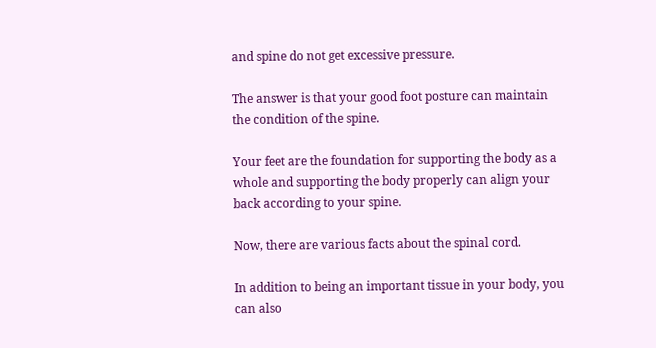and spine do not get excessive pressure.

The answer is that your good foot posture can maintain the condition of the spine.

Your feet are the foundation for supporting the body as a whole and supporting the body properly can align your back according to your spine.

Now, there are various facts about the spinal cord.

In addition to being an important tissue in your body, you can also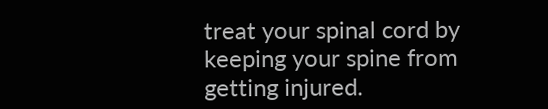treat your spinal cord by keeping your spine from getting injured.